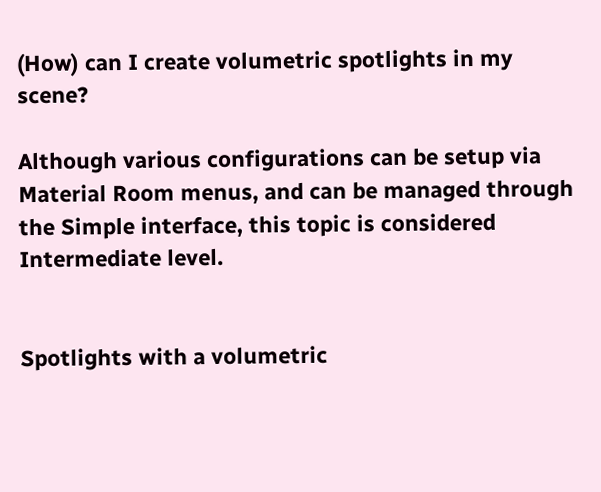(How) can I create volumetric spotlights in my scene?

Although various configurations can be setup via Material Room menus, and can be managed through the Simple interface, this topic is considered Intermediate level.


Spotlights with a volumetric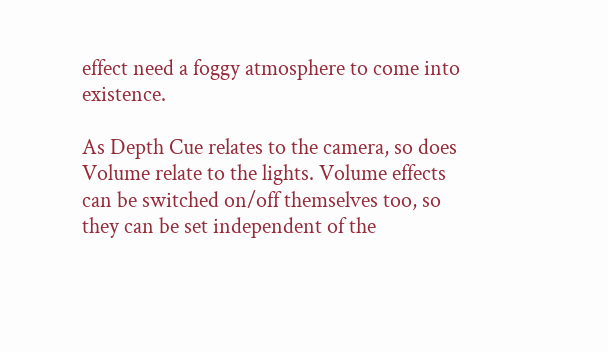effect need a foggy atmosphere to come into existence.

As Depth Cue relates to the camera, so does Volume relate to the lights. Volume effects can be switched on/off themselves too, so they can be set independent of the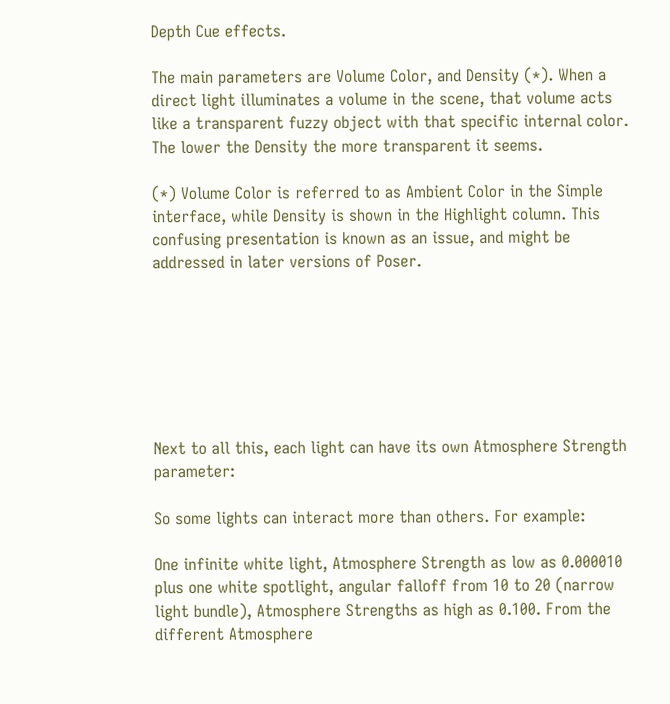Depth Cue effects.

The main parameters are Volume Color, and Density (*). When a direct light illuminates a volume in the scene, that volume acts like a transparent fuzzy object with that specific internal color. The lower the Density the more transparent it seems.

(*) Volume Color is referred to as Ambient Color in the Simple interface, while Density is shown in the Highlight column. This confusing presentation is known as an issue, and might be addressed in later versions of Poser.







Next to all this, each light can have its own Atmosphere Strength parameter:

So some lights can interact more than others. For example:

One infinite white light, Atmosphere Strength as low as 0.000010 plus one white spotlight, angular falloff from 10 to 20 (narrow light bundle), Atmosphere Strengths as high as 0.100. From the different Atmosphere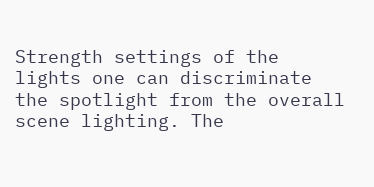Strength settings of the lights one can discriminate the spotlight from the overall scene lighting. The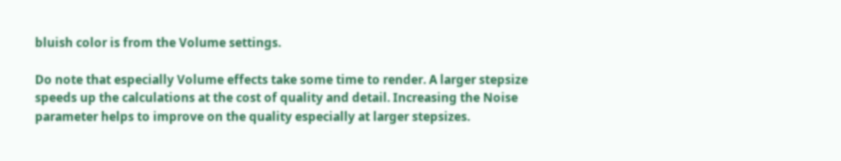bluish color is from the Volume settings.

Do note that especially Volume effects take some time to render. A larger stepsize speeds up the calculations at the cost of quality and detail. Increasing the Noise parameter helps to improve on the quality especially at larger stepsizes.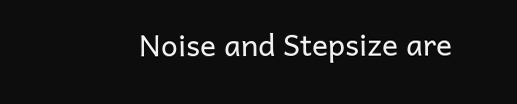Noise and Stepsize are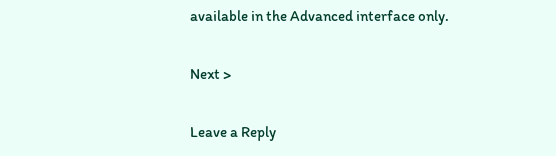available in the Advanced interface only.

Next >

Leave a Reply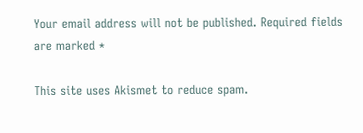Your email address will not be published. Required fields are marked *

This site uses Akismet to reduce spam.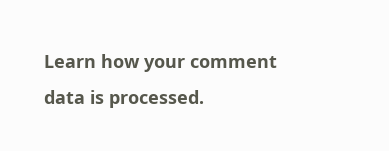Learn how your comment data is processed.